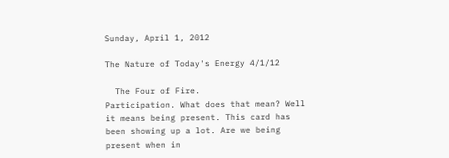Sunday, April 1, 2012

The Nature of Today's Energy 4/1/12

  The Four of Fire.
Participation. What does that mean? Well it means being present. This card has been showing up a lot. Are we being present when in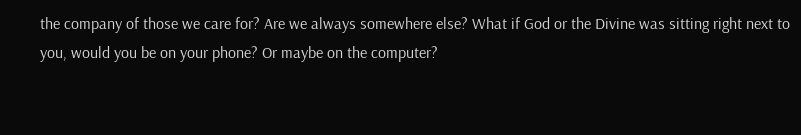the company of those we care for? Are we always somewhere else? What if God or the Divine was sitting right next to you, would you be on your phone? Or maybe on the computer?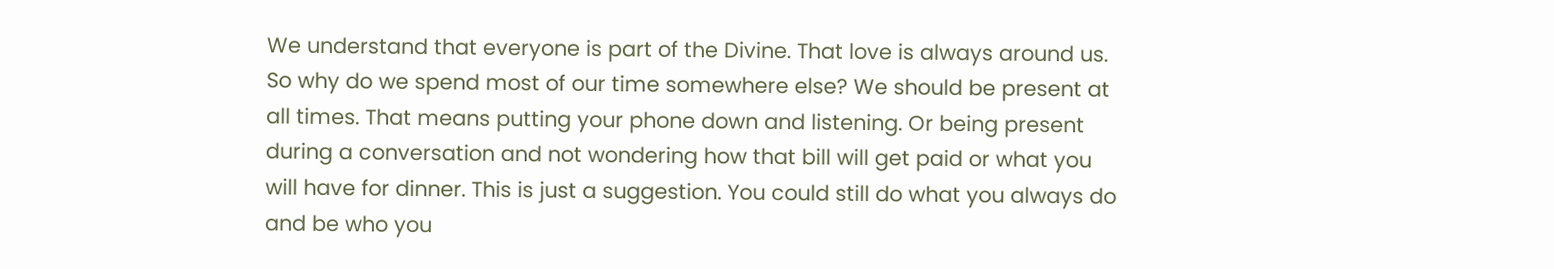We understand that everyone is part of the Divine. That love is always around us. So why do we spend most of our time somewhere else? We should be present at all times. That means putting your phone down and listening. Or being present during a conversation and not wondering how that bill will get paid or what you will have for dinner. This is just a suggestion. You could still do what you always do and be who you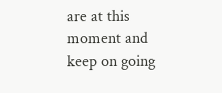are at this moment and keep on going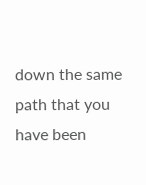down the same path that you have been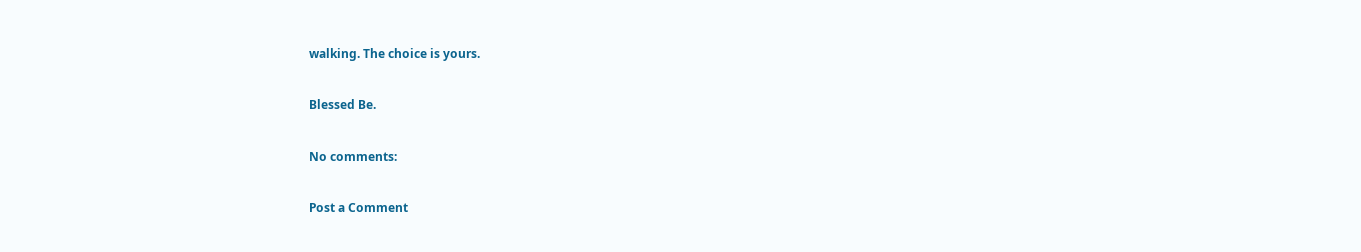walking. The choice is yours.

Blessed Be.

No comments:

Post a Comment